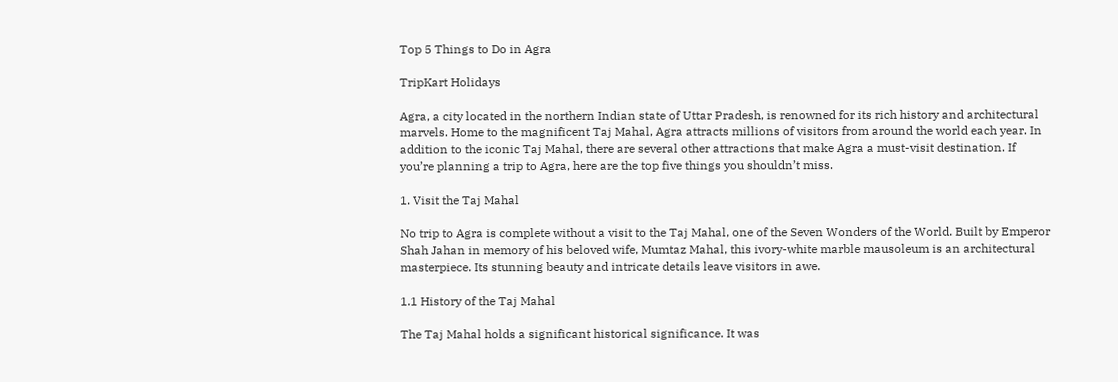Top 5 Things to Do in Agra

TripKart Holidays

Agra, a city located in the northern Indian state of Uttar Pradesh, is renowned for its rich history and architectural marvels. Home to the magnificent Taj Mahal, Agra attracts millions of visitors from around the world each year. In addition to the iconic Taj Mahal, there are several other attractions that make Agra a must-visit destination. If you’re planning a trip to Agra, here are the top five things you shouldn’t miss.

1. Visit the Taj Mahal

No trip to Agra is complete without a visit to the Taj Mahal, one of the Seven Wonders of the World. Built by Emperor Shah Jahan in memory of his beloved wife, Mumtaz Mahal, this ivory-white marble mausoleum is an architectural masterpiece. Its stunning beauty and intricate details leave visitors in awe.

1.1 History of the Taj Mahal

The Taj Mahal holds a significant historical significance. It was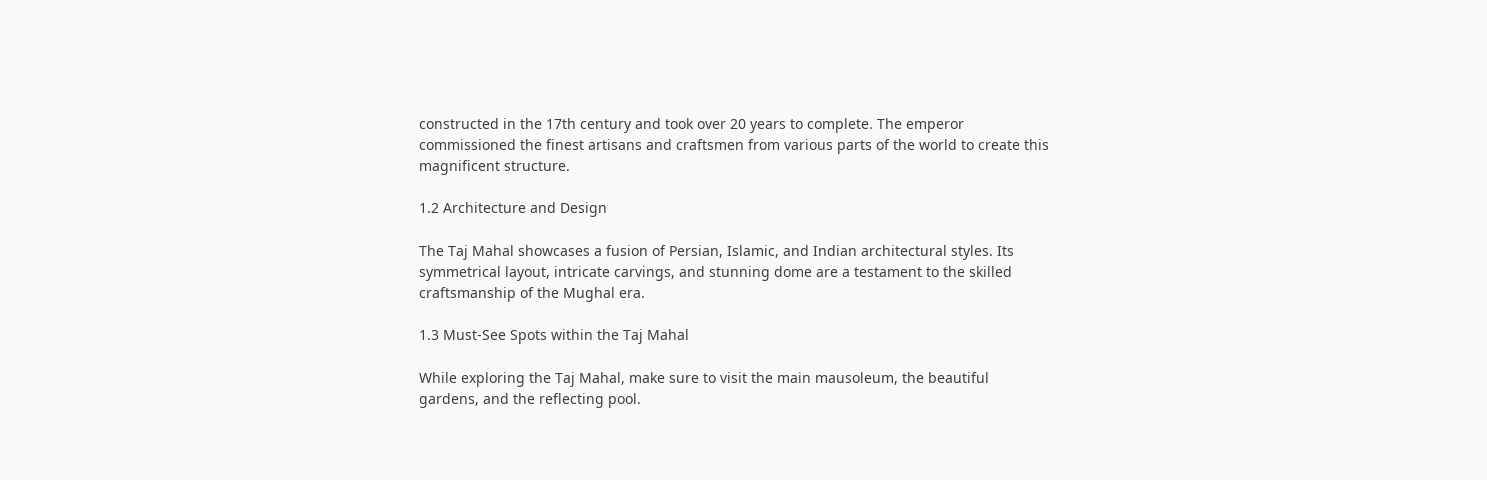constructed in the 17th century and took over 20 years to complete. The emperor commissioned the finest artisans and craftsmen from various parts of the world to create this magnificent structure.

1.2 Architecture and Design

The Taj Mahal showcases a fusion of Persian, Islamic, and Indian architectural styles. Its symmetrical layout, intricate carvings, and stunning dome are a testament to the skilled craftsmanship of the Mughal era.

1.3 Must-See Spots within the Taj Mahal

While exploring the Taj Mahal, make sure to visit the main mausoleum, the beautiful gardens, and the reflecting pool.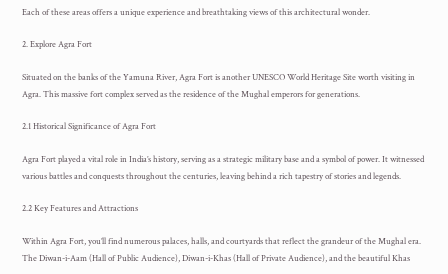Each of these areas offers a unique experience and breathtaking views of this architectural wonder.

2. Explore Agra Fort

Situated on the banks of the Yamuna River, Agra Fort is another UNESCO World Heritage Site worth visiting in Agra. This massive fort complex served as the residence of the Mughal emperors for generations.

2.1 Historical Significance of Agra Fort

Agra Fort played a vital role in India’s history, serving as a strategic military base and a symbol of power. It witnessed various battles and conquests throughout the centuries, leaving behind a rich tapestry of stories and legends.

2.2 Key Features and Attractions

Within Agra Fort, you’ll find numerous palaces, halls, and courtyards that reflect the grandeur of the Mughal era. The Diwan-i-Aam (Hall of Public Audience), Diwan-i-Khas (Hall of Private Audience), and the beautiful Khas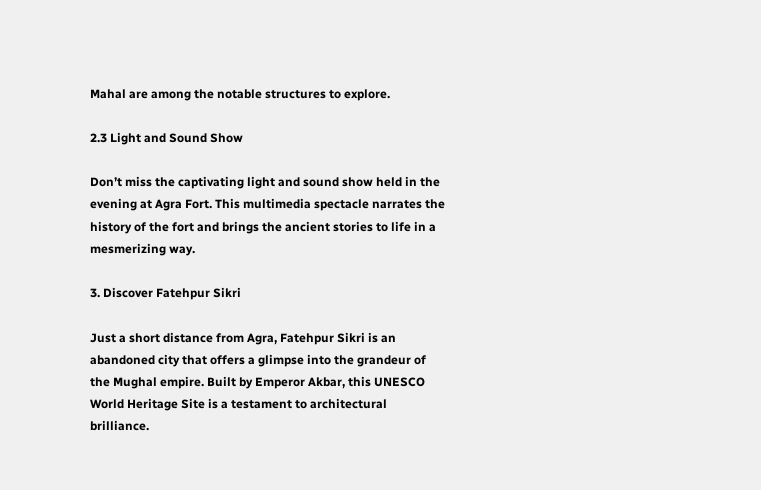Mahal are among the notable structures to explore.

2.3 Light and Sound Show

Don’t miss the captivating light and sound show held in the evening at Agra Fort. This multimedia spectacle narrates the history of the fort and brings the ancient stories to life in a mesmerizing way.

3. Discover Fatehpur Sikri

Just a short distance from Agra, Fatehpur Sikri is an abandoned city that offers a glimpse into the grandeur of the Mughal empire. Built by Emperor Akbar, this UNESCO World Heritage Site is a testament to architectural brilliance.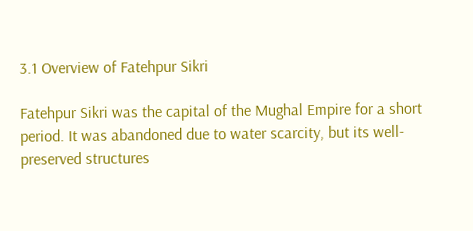3.1 Overview of Fatehpur Sikri

Fatehpur Sikri was the capital of the Mughal Empire for a short period. It was abandoned due to water scarcity, but its well-preserved structures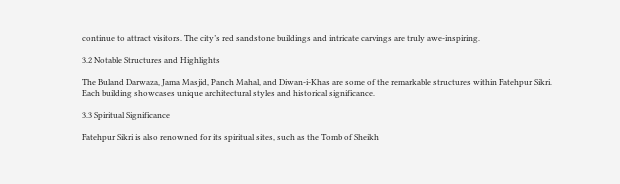continue to attract visitors. The city’s red sandstone buildings and intricate carvings are truly awe-inspiring.

3.2 Notable Structures and Highlights

The Buland Darwaza, Jama Masjid, Panch Mahal, and Diwan-i-Khas are some of the remarkable structures within Fatehpur Sikri. Each building showcases unique architectural styles and historical significance.

3.3 Spiritual Significance

Fatehpur Sikri is also renowned for its spiritual sites, such as the Tomb of Sheikh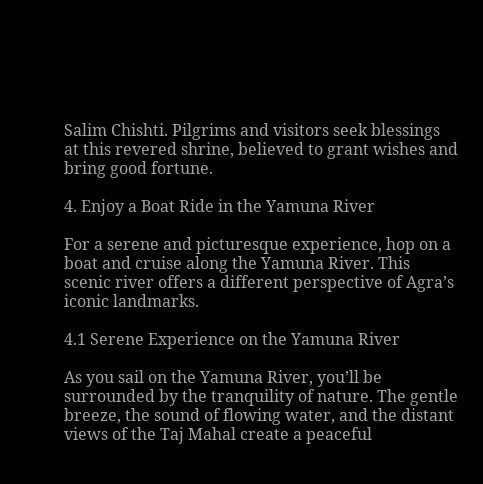Salim Chishti. Pilgrims and visitors seek blessings at this revered shrine, believed to grant wishes and bring good fortune.

4. Enjoy a Boat Ride in the Yamuna River

For a serene and picturesque experience, hop on a boat and cruise along the Yamuna River. This scenic river offers a different perspective of Agra’s iconic landmarks.

4.1 Serene Experience on the Yamuna River

As you sail on the Yamuna River, you’ll be surrounded by the tranquility of nature. The gentle breeze, the sound of flowing water, and the distant views of the Taj Mahal create a peaceful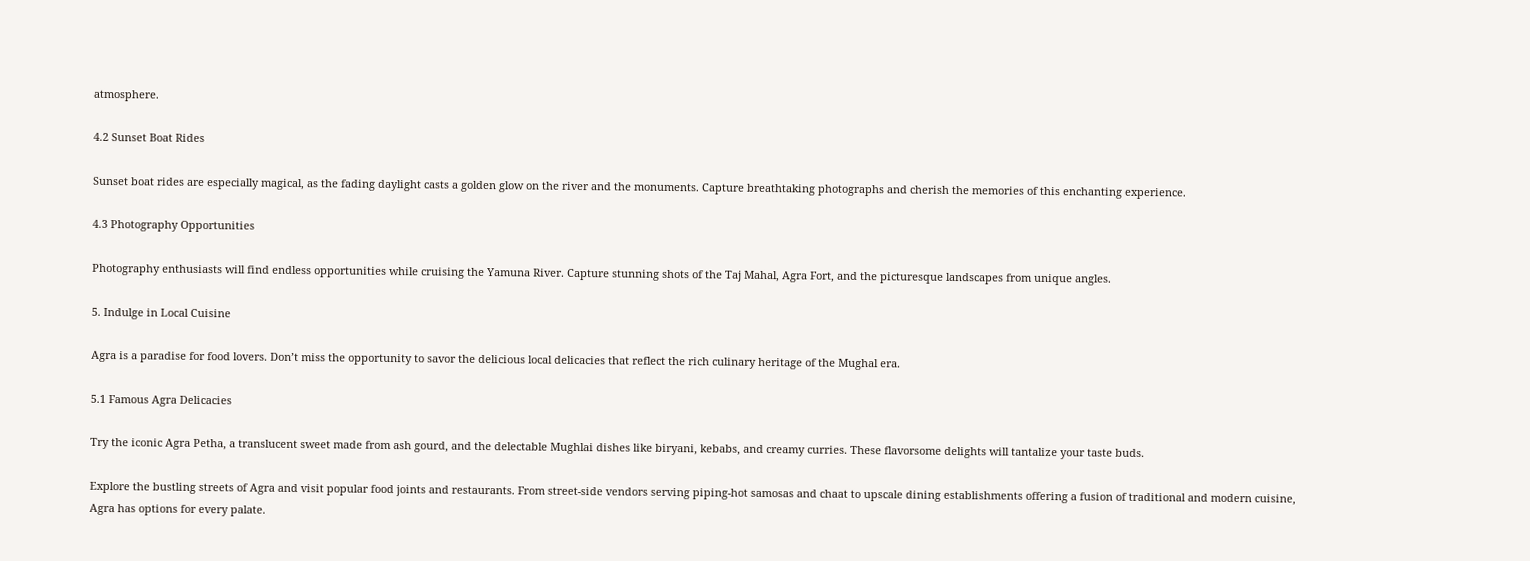atmosphere.

4.2 Sunset Boat Rides

Sunset boat rides are especially magical, as the fading daylight casts a golden glow on the river and the monuments. Capture breathtaking photographs and cherish the memories of this enchanting experience.

4.3 Photography Opportunities

Photography enthusiasts will find endless opportunities while cruising the Yamuna River. Capture stunning shots of the Taj Mahal, Agra Fort, and the picturesque landscapes from unique angles.

5. Indulge in Local Cuisine

Agra is a paradise for food lovers. Don’t miss the opportunity to savor the delicious local delicacies that reflect the rich culinary heritage of the Mughal era.

5.1 Famous Agra Delicacies

Try the iconic Agra Petha, a translucent sweet made from ash gourd, and the delectable Mughlai dishes like biryani, kebabs, and creamy curries. These flavorsome delights will tantalize your taste buds.

Explore the bustling streets of Agra and visit popular food joints and restaurants. From street-side vendors serving piping-hot samosas and chaat to upscale dining establishments offering a fusion of traditional and modern cuisine, Agra has options for every palate.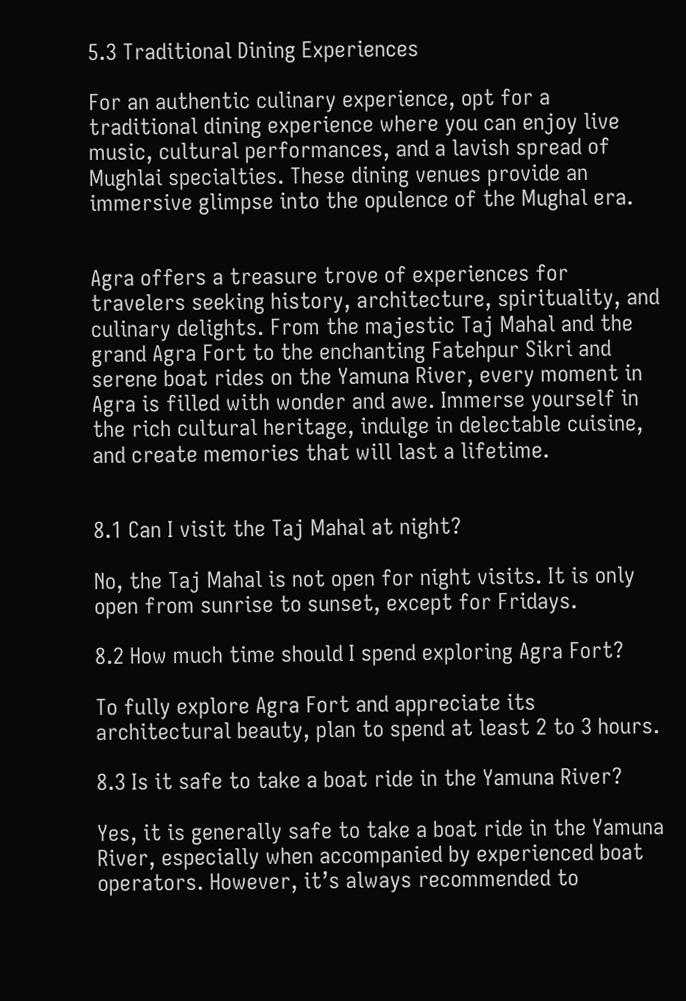5.3 Traditional Dining Experiences

For an authentic culinary experience, opt for a traditional dining experience where you can enjoy live music, cultural performances, and a lavish spread of Mughlai specialties. These dining venues provide an immersive glimpse into the opulence of the Mughal era.


Agra offers a treasure trove of experiences for travelers seeking history, architecture, spirituality, and culinary delights. From the majestic Taj Mahal and the grand Agra Fort to the enchanting Fatehpur Sikri and serene boat rides on the Yamuna River, every moment in Agra is filled with wonder and awe. Immerse yourself in the rich cultural heritage, indulge in delectable cuisine, and create memories that will last a lifetime.


8.1 Can I visit the Taj Mahal at night?

No, the Taj Mahal is not open for night visits. It is only open from sunrise to sunset, except for Fridays.

8.2 How much time should I spend exploring Agra Fort?

To fully explore Agra Fort and appreciate its architectural beauty, plan to spend at least 2 to 3 hours.

8.3 Is it safe to take a boat ride in the Yamuna River?

Yes, it is generally safe to take a boat ride in the Yamuna River, especially when accompanied by experienced boat operators. However, it’s always recommended to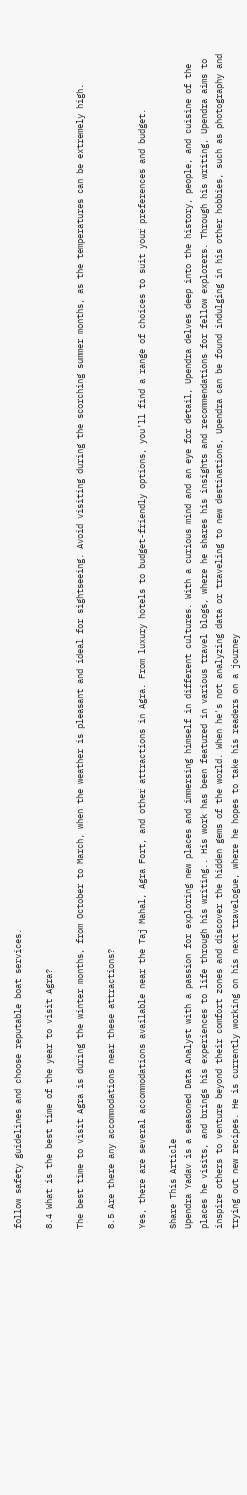follow safety guidelines and choose reputable boat services.

8.4 What is the best time of the year to visit Agra?

The best time to visit Agra is during the winter months, from October to March, when the weather is pleasant and ideal for sightseeing. Avoid visiting during the scorching summer months, as the temperatures can be extremely high.

8.5 Are there any accommodations near these attractions?

Yes, there are several accommodations available near the Taj Mahal, Agra Fort, and other attractions in Agra. From luxury hotels to budget-friendly options, you’ll find a range of choices to suit your preferences and budget.

Share This Article
Upendra Yadav is a seasoned Data Analyst with a passion for exploring new places and immersing himself in different cultures. With a curious mind and an eye for detail, Upendra delves deep into the history, people, and cuisine of the places he visits, and brings his experiences to life through his writing.. His work has been featured in various travel blogs, where he shares his insights and recommendations for fellow explorers. Through his writing, Upendra aims to inspire others to venture beyond their comfort zones and discover the hidden gems of the world. When he's not analyzing data or traveling to new destinations, Upendra can be found indulging in his other hobbies, such as photography and trying out new recipes. He is currently working on his next travelogue, where he hopes to take his readers on a journey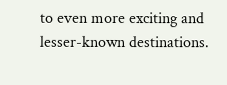to even more exciting and lesser-known destinations.